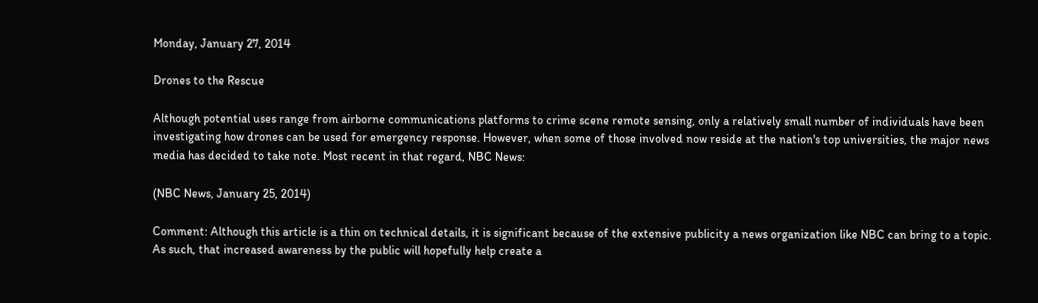Monday, January 27, 2014

Drones to the Rescue

Although potential uses range from airborne communications platforms to crime scene remote sensing, only a relatively small number of individuals have been investigating how drones can be used for emergency response. However, when some of those involved now reside at the nation's top universities, the major news media has decided to take note. Most recent in that regard, NBC News:

(NBC News, January 25, 2014)

Comment: Although this article is a thin on technical details, it is significant because of the extensive publicity a news organization like NBC can bring to a topic. As such, that increased awareness by the public will hopefully help create a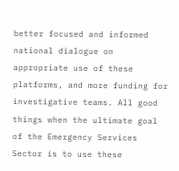better focused and informed national dialogue on appropriate use of these platforms, and more funding for investigative teams. All good things when the ultimate goal of the Emergency Services Sector is to use these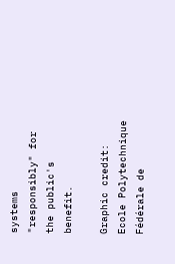systems "responsibly" for the public's benefit.

Graphic credit: Ecole Polytechnique Fédérale de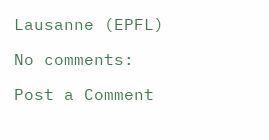Lausanne (EPFL)

No comments:

Post a Comment